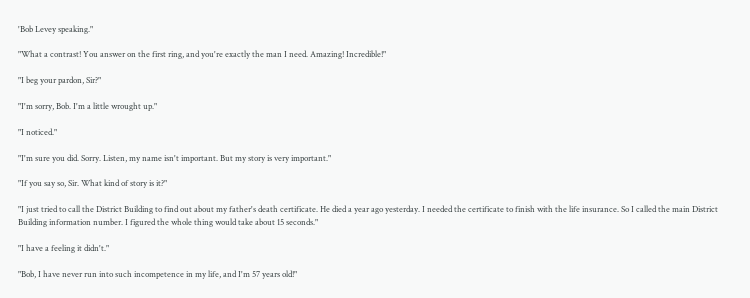'Bob Levey speaking."

"What a contrast! You answer on the first ring, and you're exactly the man I need. Amazing! Incredible!"

"I beg your pardon, Sir?"

"I'm sorry, Bob. I'm a little wrought up."

"I noticed."

"I'm sure you did. Sorry. Listen, my name isn't important. But my story is very important."

"If you say so, Sir. What kind of story is it?"

"I just tried to call the District Building to find out about my father's death certificate. He died a year ago yesterday. I needed the certificate to finish with the life insurance. So I called the main District Building information number. I figured the whole thing would take about 15 seconds."

"I have a feeling it didn't."

"Bob, I have never run into such incompetence in my life, and I'm 57 years old!"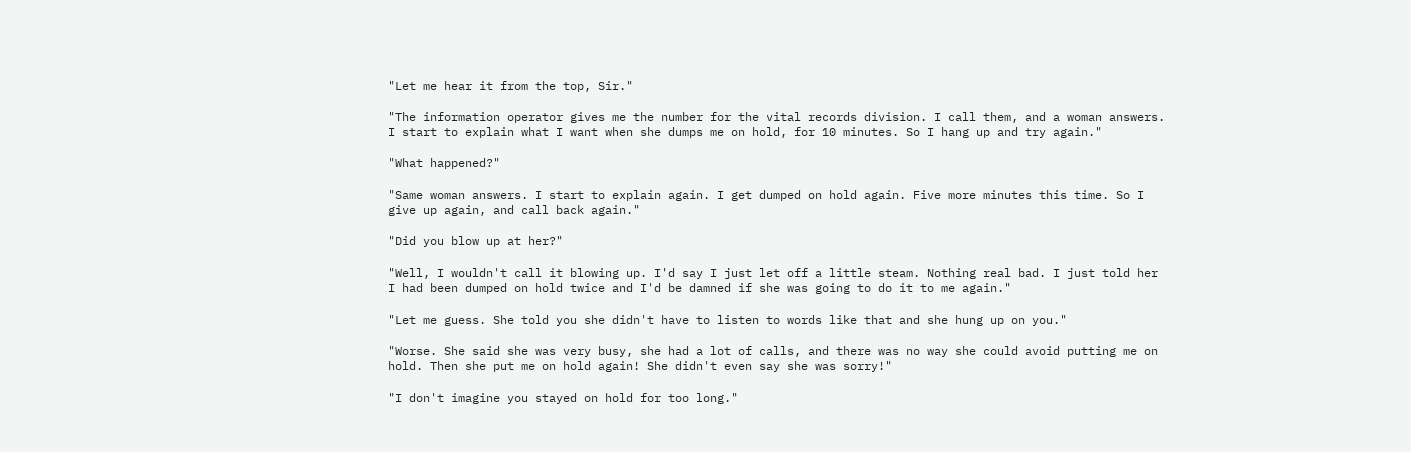"Let me hear it from the top, Sir."

"The information operator gives me the number for the vital records division. I call them, and a woman answers. I start to explain what I want when she dumps me on hold, for 10 minutes. So I hang up and try again."

"What happened?"

"Same woman answers. I start to explain again. I get dumped on hold again. Five more minutes this time. So I give up again, and call back again."

"Did you blow up at her?"

"Well, I wouldn't call it blowing up. I'd say I just let off a little steam. Nothing real bad. I just told her I had been dumped on hold twice and I'd be damned if she was going to do it to me again."

"Let me guess. She told you she didn't have to listen to words like that and she hung up on you."

"Worse. She said she was very busy, she had a lot of calls, and there was no way she could avoid putting me on hold. Then she put me on hold again! She didn't even say she was sorry!"

"I don't imagine you stayed on hold for too long."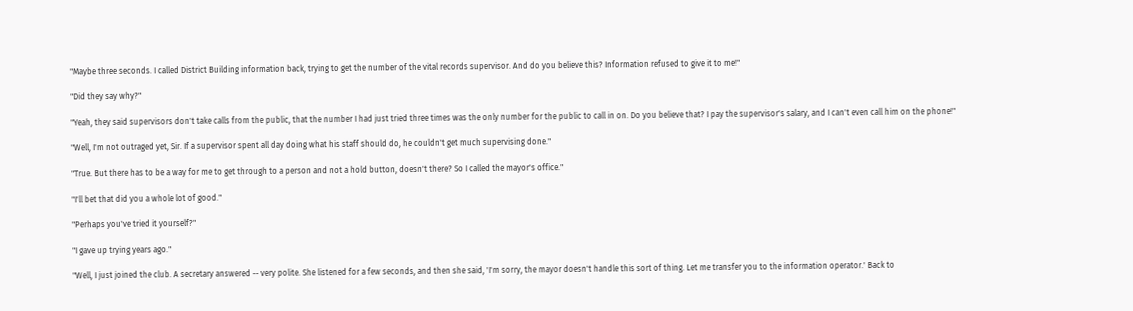"Maybe three seconds. I called District Building information back, trying to get the number of the vital records supervisor. And do you believe this? Information refused to give it to me!"

"Did they say why?"

"Yeah, they said supervisors don't take calls from the public, that the number I had just tried three times was the only number for the public to call in on. Do you believe that? I pay the supervisor's salary, and I can't even call him on the phone!"

"Well, I'm not outraged yet, Sir. If a supervisor spent all day doing what his staff should do, he couldn't get much supervising done."

"True. But there has to be a way for me to get through to a person and not a hold button, doesn't there? So I called the mayor's office."

"I'll bet that did you a whole lot of good."

"Perhaps you've tried it yourself?"

"I gave up trying years ago."

"Well, I just joined the club. A secretary answered -- very polite. She listened for a few seconds, and then she said, 'I'm sorry, the mayor doesn't handle this sort of thing. Let me transfer you to the information operator.' Back to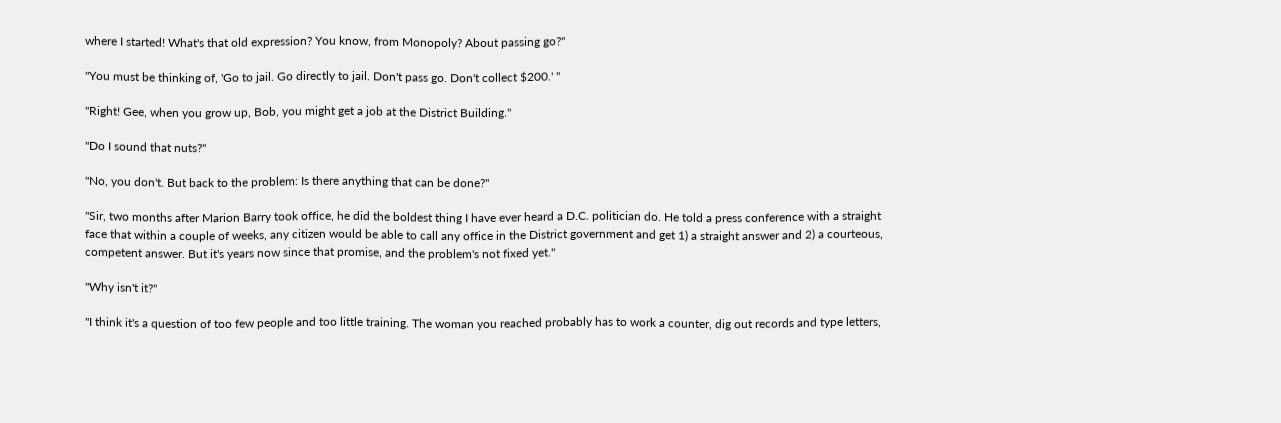where I started! What's that old expression? You know, from Monopoly? About passing go?"

"You must be thinking of, 'Go to jail. Go directly to jail. Don't pass go. Don't collect $200.' "

"Right! Gee, when you grow up, Bob, you might get a job at the District Building."

"Do I sound that nuts?"

"No, you don't. But back to the problem: Is there anything that can be done?"

"Sir, two months after Marion Barry took office, he did the boldest thing I have ever heard a D.C. politician do. He told a press conference with a straight face that within a couple of weeks, any citizen would be able to call any office in the District government and get 1) a straight answer and 2) a courteous, competent answer. But it's years now since that promise, and the problem's not fixed yet."

"Why isn't it?"

"I think it's a question of too few people and too little training. The woman you reached probably has to work a counter, dig out records and type letters,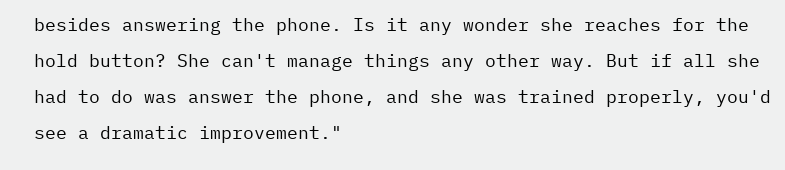besides answering the phone. Is it any wonder she reaches for the hold button? She can't manage things any other way. But if all she had to do was answer the phone, and she was trained properly, you'd see a dramatic improvement."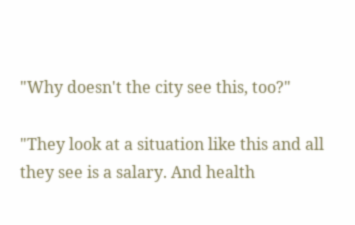"Why doesn't the city see this, too?"

"They look at a situation like this and all they see is a salary. And health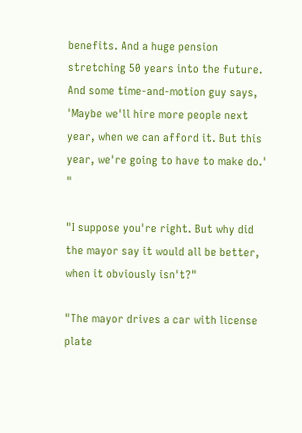benefits. And a huge pension stretching 50 years into the future. And some time-and-motion guy says, 'Maybe we'll hire more people next year, when we can afford it. But this year, we're going to have to make do.' "

"I suppose you're right. But why did the mayor say it would all be better, when it obviously isn't?"

"The mayor drives a car with license plate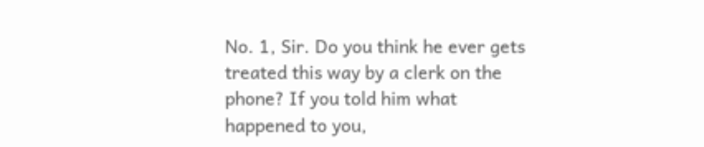No. 1, Sir. Do you think he ever gets treated this way by a clerk on the phone? If you told him what happened to you,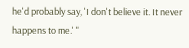he'd probably say, 'I don't believe it. It never happens to me.' "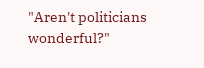"Aren't politicians wonderful?"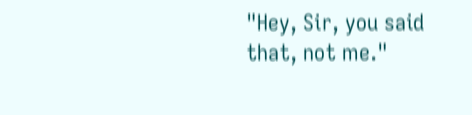"Hey, Sir, you said that, not me."